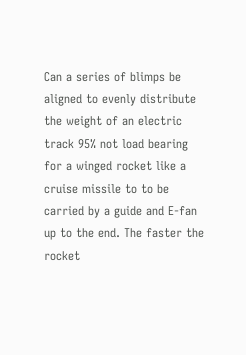Can a series of blimps be aligned to evenly distribute the weight of an electric track 95% not load bearing for a winged rocket like a cruise missile to to be carried by a guide and E-fan up to the end. The faster the rocket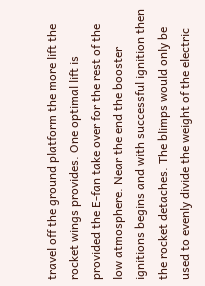travel off the ground platform the more lift the rocket wings provides. One optimal lift is provided the E-fan take over for the rest of the low atmosphere. Near the end the booster ignitions begins and with successful ignition then the rocket detaches. The blimps would only be used to evenly divide the weight of the electric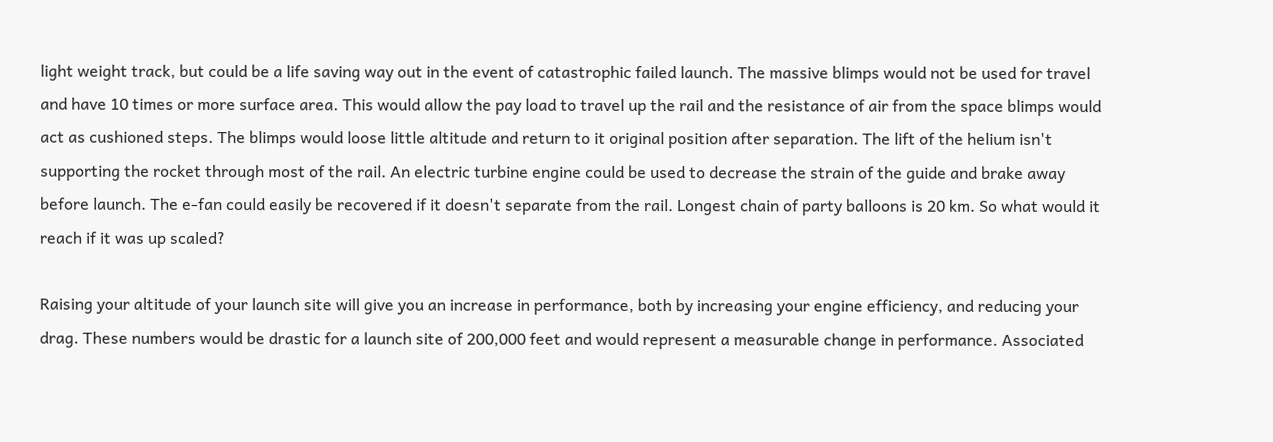light weight track, but could be a life saving way out in the event of catastrophic failed launch. The massive blimps would not be used for travel and have 10 times or more surface area. This would allow the pay load to travel up the rail and the resistance of air from the space blimps would act as cushioned steps. The blimps would loose little altitude and return to it original position after separation. The lift of the helium isn't supporting the rocket through most of the rail. An electric turbine engine could be used to decrease the strain of the guide and brake away before launch. The e-fan could easily be recovered if it doesn't separate from the rail. Longest chain of party balloons is 20 km. So what would it reach if it was up scaled?

Raising your altitude of your launch site will give you an increase in performance, both by increasing your engine efficiency, and reducing your drag. These numbers would be drastic for a launch site of 200,000 feet and would represent a measurable change in performance. Associated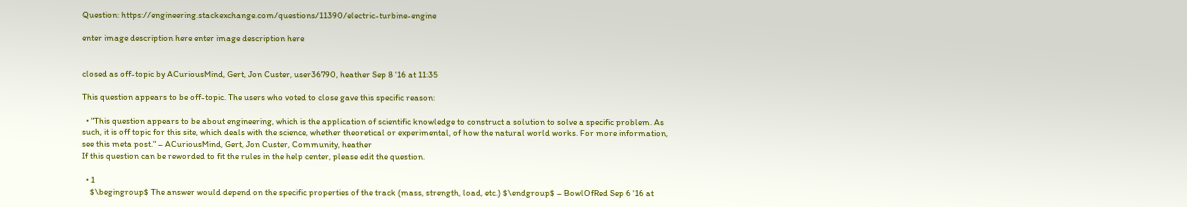Question: https://engineering.stackexchange.com/questions/11390/electric-turbine-engine

enter image description here enter image description here


closed as off-topic by ACuriousMind, Gert, Jon Custer, user36790, heather Sep 8 '16 at 11:35

This question appears to be off-topic. The users who voted to close gave this specific reason:

  • "This question appears to be about engineering, which is the application of scientific knowledge to construct a solution to solve a specific problem. As such, it is off topic for this site, which deals with the science, whether theoretical or experimental, of how the natural world works. For more information, see this meta post." – ACuriousMind, Gert, Jon Custer, Community, heather
If this question can be reworded to fit the rules in the help center, please edit the question.

  • 1
    $\begingroup$ The answer would depend on the specific properties of the track (mass, strength, load, etc.) $\endgroup$ – BowlOfRed Sep 6 '16 at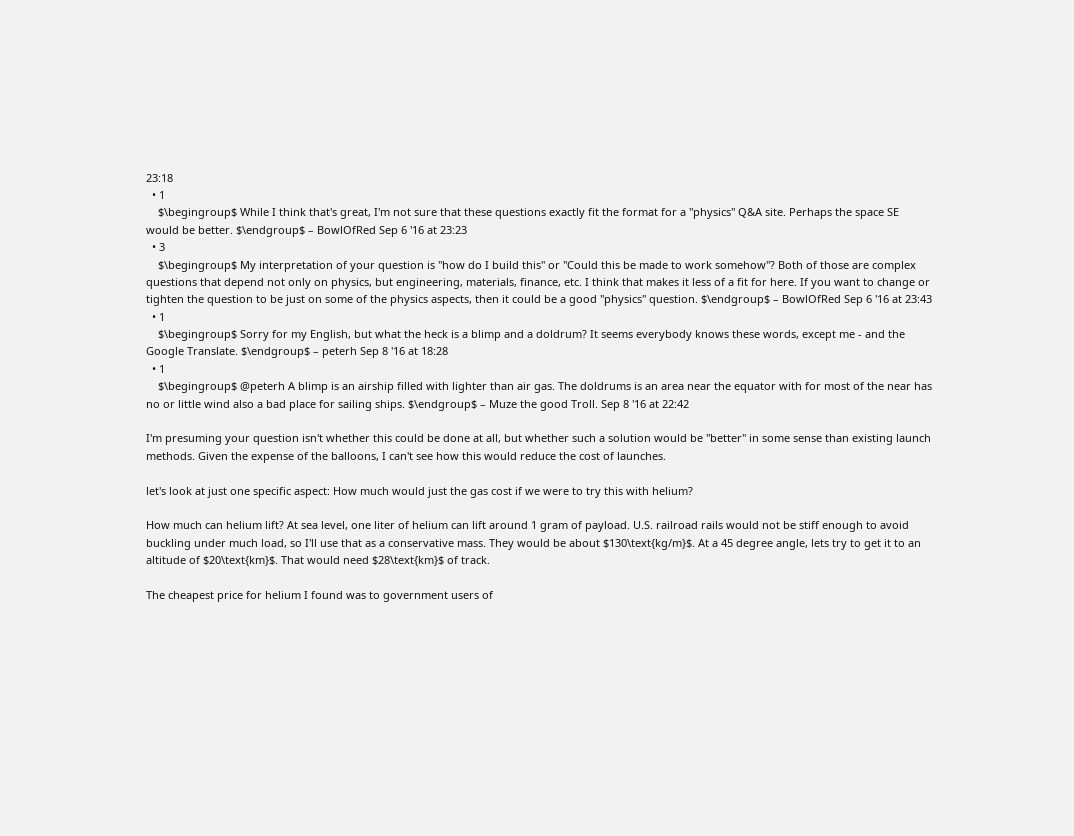23:18
  • 1
    $\begingroup$ While I think that's great, I'm not sure that these questions exactly fit the format for a "physics" Q&A site. Perhaps the space SE would be better. $\endgroup$ – BowlOfRed Sep 6 '16 at 23:23
  • 3
    $\begingroup$ My interpretation of your question is "how do I build this" or "Could this be made to work somehow"? Both of those are complex questions that depend not only on physics, but engineering, materials, finance, etc. I think that makes it less of a fit for here. If you want to change or tighten the question to be just on some of the physics aspects, then it could be a good "physics" question. $\endgroup$ – BowlOfRed Sep 6 '16 at 23:43
  • 1
    $\begingroup$ Sorry for my English, but what the heck is a blimp and a doldrum? It seems everybody knows these words, except me - and the Google Translate. $\endgroup$ – peterh Sep 8 '16 at 18:28
  • 1
    $\begingroup$ @peterh A blimp is an airship filled with lighter than air gas. The doldrums is an area near the equator with for most of the near has no or little wind also a bad place for sailing ships. $\endgroup$ – Muze the good Troll. Sep 8 '16 at 22:42

I'm presuming your question isn't whether this could be done at all, but whether such a solution would be "better" in some sense than existing launch methods. Given the expense of the balloons, I can't see how this would reduce the cost of launches.

let's look at just one specific aspect: How much would just the gas cost if we were to try this with helium?

How much can helium lift? At sea level, one liter of helium can lift around 1 gram of payload. U.S. railroad rails would not be stiff enough to avoid buckling under much load, so I'll use that as a conservative mass. They would be about $130\text{kg/m}$. At a 45 degree angle, lets try to get it to an altitude of $20\text{km}$. That would need $28\text{km}$ of track.

The cheapest price for helium I found was to government users of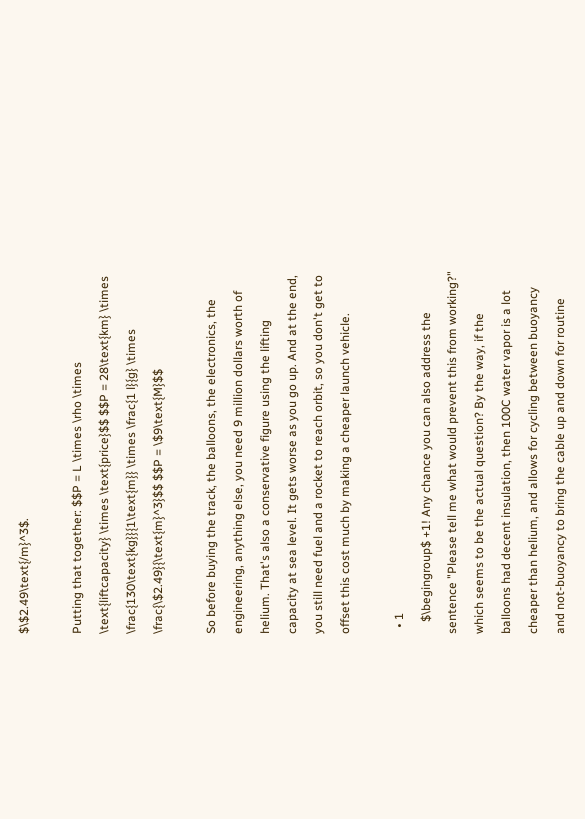$\$2.49\text{/m}^3$.

Putting that together: $$P = L \times \rho \times \text{liftcapacity} \times \text{price}$$ $$P = 28\text{km} \times \frac{130\text{kg}}{1\text{m}} \times \frac{1 l}{g} \times \frac{\$2.49}{\text{m}^3}$$ $$P = \$9\text{M}$$

So before buying the track, the balloons, the electronics, the engineering, anything else, you need 9 million dollars worth of helium. That's also a conservative figure using the lifting capacity at sea level. It gets worse as you go up. And at the end, you still need fuel and a rocket to reach orbit, so you don't get to offset this cost much by making a cheaper launch vehicle.

  • 1
    $\begingroup$ +1! Any chance you can also address the sentence "Please tell me what would prevent this from working?" which seems to be the actual question? By the way, if the balloons had decent insulation, then 100C water vapor is a lot cheaper than helium, and allows for cycling between buoyancy and not-buoyancy to bring the cable up and down for routine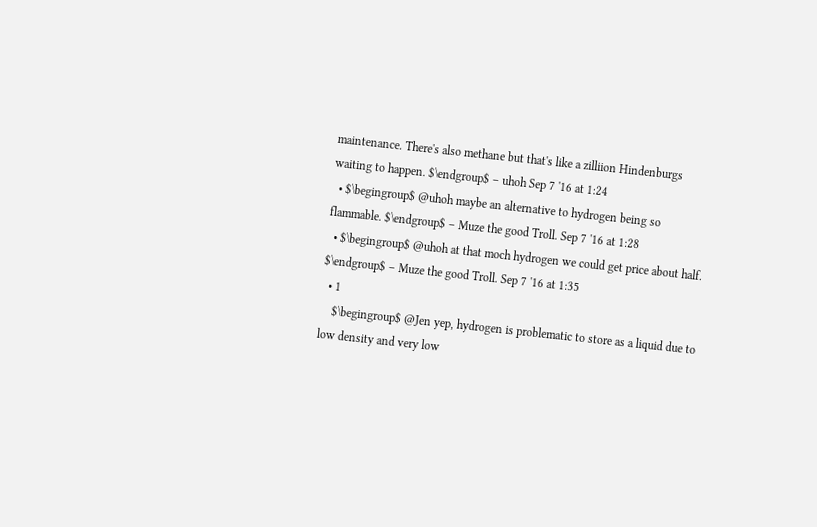maintenance. There's also methane but that's like a zilliion Hindenburgs waiting to happen. $\endgroup$ – uhoh Sep 7 '16 at 1:24
  • $\begingroup$ @uhoh maybe an alternative to hydrogen being so flammable. $\endgroup$ – Muze the good Troll. Sep 7 '16 at 1:28
  • $\begingroup$ @uhoh at that moch hydrogen we could get price about half. $\endgroup$ – Muze the good Troll. Sep 7 '16 at 1:35
  • 1
    $\begingroup$ @Jen yep, hydrogen is problematic to store as a liquid due to low density and very low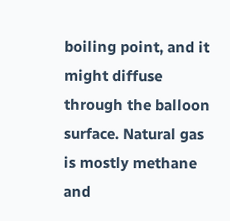boiling point, and it might diffuse through the balloon surface. Natural gas is mostly methane and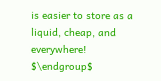is easier to store as a liquid, cheap, and everywhere! $\endgroup$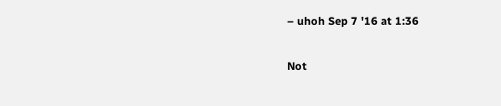– uhoh Sep 7 '16 at 1:36

Not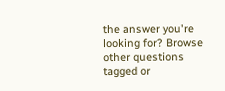the answer you're looking for? Browse other questions tagged or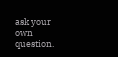ask your own question.